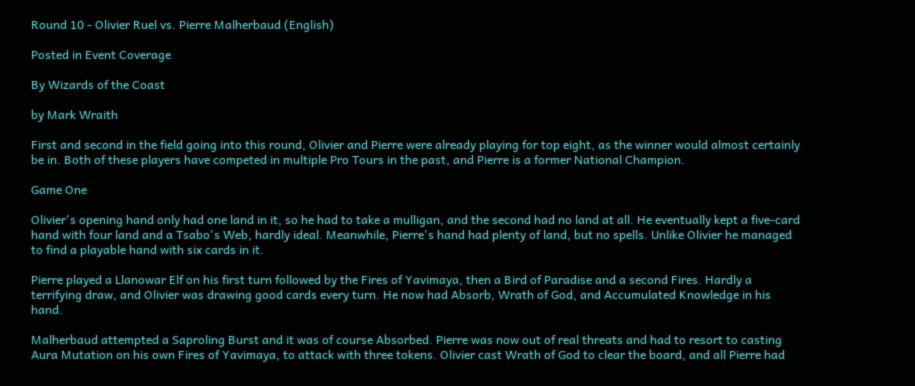Round 10 - Olivier Ruel vs. Pierre Malherbaud (English)

Posted in Event Coverage

By Wizards of the Coast

by Mark Wraith

First and second in the field going into this round, Olivier and Pierre were already playing for top eight, as the winner would almost certainly be in. Both of these players have competed in multiple Pro Tours in the past, and Pierre is a former National Champion.

Game One

Olivier's opening hand only had one land in it, so he had to take a mulligan, and the second had no land at all. He eventually kept a five-card hand with four land and a Tsabo's Web, hardly ideal. Meanwhile, Pierre's hand had plenty of land, but no spells. Unlike Olivier he managed to find a playable hand with six cards in it.

Pierre played a Llanowar Elf on his first turn followed by the Fires of Yavimaya, then a Bird of Paradise and a second Fires. Hardly a terrifying draw, and Olivier was drawing good cards every turn. He now had Absorb, Wrath of God, and Accumulated Knowledge in his hand.

Malherbaud attempted a Saproling Burst and it was of course Absorbed. Pierre was now out of real threats and had to resort to casting Aura Mutation on his own Fires of Yavimaya, to attack with three tokens. Olivier cast Wrath of God to clear the board, and all Pierre had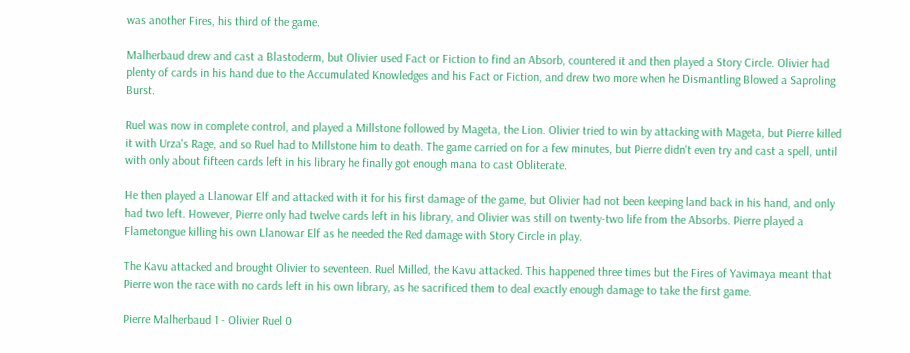was another Fires, his third of the game.

Malherbaud drew and cast a Blastoderm, but Olivier used Fact or Fiction to find an Absorb, countered it and then played a Story Circle. Olivier had plenty of cards in his hand due to the Accumulated Knowledges and his Fact or Fiction, and drew two more when he Dismantling Blowed a Saproling Burst.

Ruel was now in complete control, and played a Millstone followed by Mageta, the Lion. Olivier tried to win by attacking with Mageta, but Pierre killed it with Urza's Rage, and so Ruel had to Millstone him to death. The game carried on for a few minutes, but Pierre didn't even try and cast a spell, until with only about fifteen cards left in his library he finally got enough mana to cast Obliterate.

He then played a Llanowar Elf and attacked with it for his first damage of the game, but Olivier had not been keeping land back in his hand, and only had two left. However, Pierre only had twelve cards left in his library, and Olivier was still on twenty-two life from the Absorbs. Pierre played a Flametongue killing his own Llanowar Elf as he needed the Red damage with Story Circle in play.

The Kavu attacked and brought Olivier to seventeen. Ruel Milled, the Kavu attacked. This happened three times but the Fires of Yavimaya meant that Pierre won the race with no cards left in his own library, as he sacrificed them to deal exactly enough damage to take the first game.

Pierre Malherbaud 1 - Olivier Ruel 0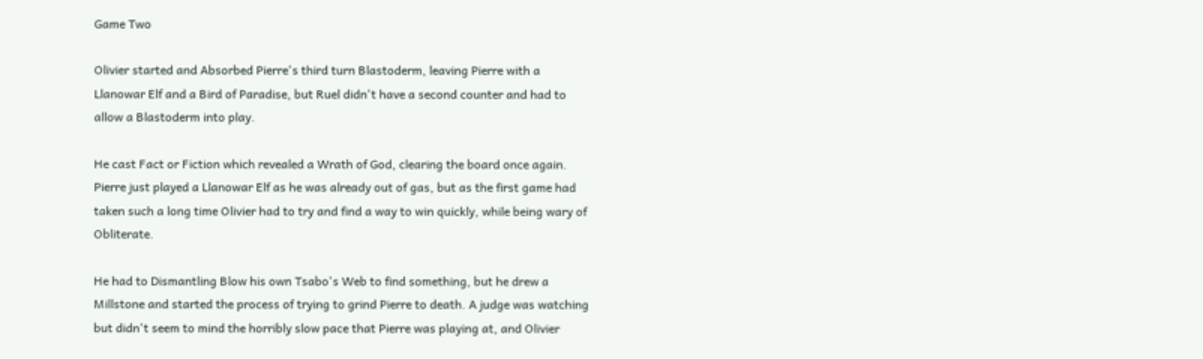Game Two

Olivier started and Absorbed Pierre's third turn Blastoderm, leaving Pierre with a Llanowar Elf and a Bird of Paradise, but Ruel didn't have a second counter and had to allow a Blastoderm into play.

He cast Fact or Fiction which revealed a Wrath of God, clearing the board once again. Pierre just played a Llanowar Elf as he was already out of gas, but as the first game had taken such a long time Olivier had to try and find a way to win quickly, while being wary of Obliterate.

He had to Dismantling Blow his own Tsabo's Web to find something, but he drew a Millstone and started the process of trying to grind Pierre to death. A judge was watching but didn't seem to mind the horribly slow pace that Pierre was playing at, and Olivier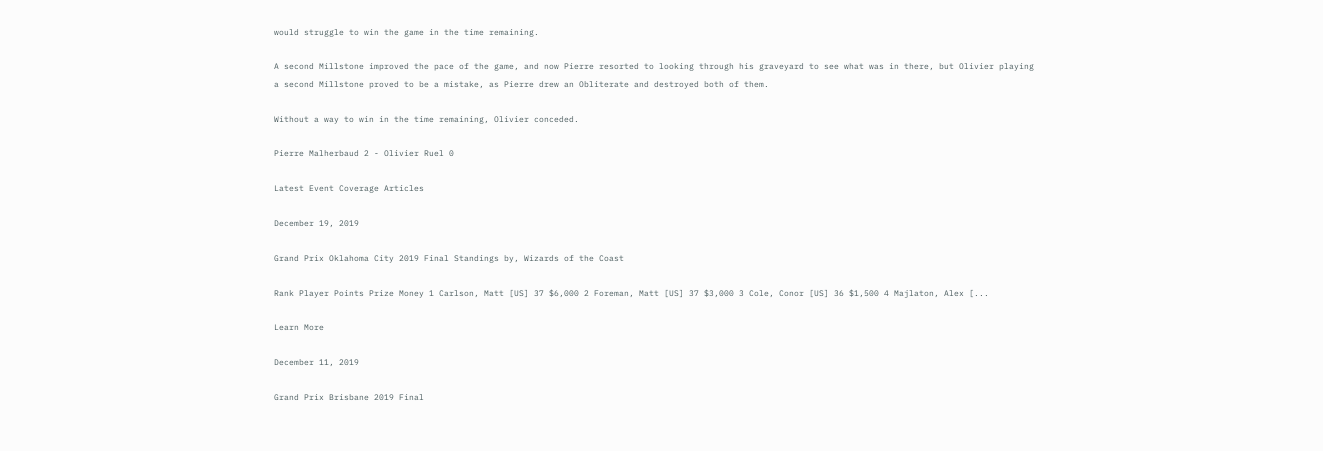would struggle to win the game in the time remaining.

A second Millstone improved the pace of the game, and now Pierre resorted to looking through his graveyard to see what was in there, but Olivier playing a second Millstone proved to be a mistake, as Pierre drew an Obliterate and destroyed both of them.

Without a way to win in the time remaining, Olivier conceded.

Pierre Malherbaud 2 - Olivier Ruel 0

Latest Event Coverage Articles

December 19, 2019

Grand Prix Oklahoma City 2019 Final Standings by, Wizards of the Coast

Rank Player Points Prize Money 1 Carlson, Matt [US] 37 $6,000 2 Foreman, Matt [US] 37 $3,000 3 Cole, Conor [US] 36 $1,500 4 Majlaton, Alex [...

Learn More

December 11, 2019

Grand Prix Brisbane 2019 Final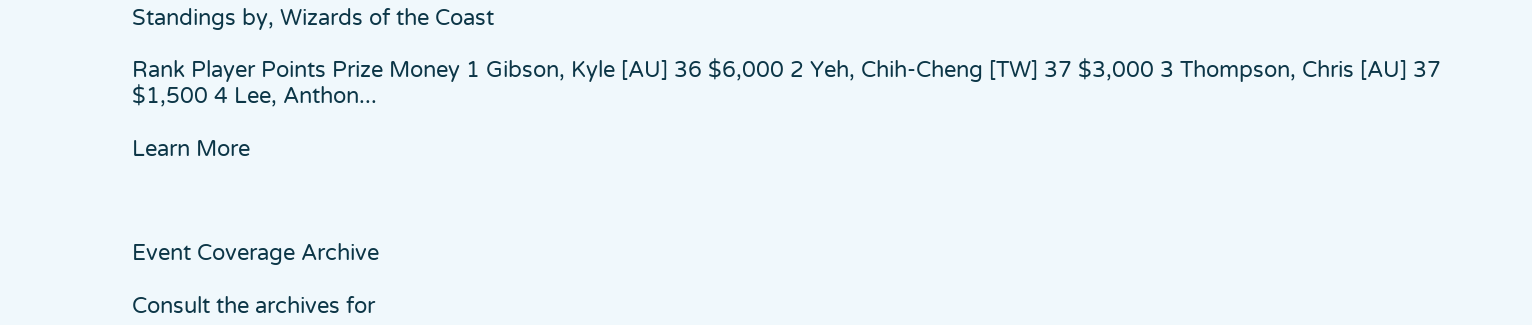Standings by, Wizards of the Coast

Rank Player Points Prize Money 1 Gibson, Kyle [AU] 36 $6,000 2 Yeh, Chih-Cheng [TW] 37 $3,000 3 Thompson, Chris [AU] 37 $1,500 4 Lee, Anthon...

Learn More



Event Coverage Archive

Consult the archives for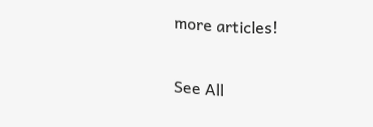more articles!

See All